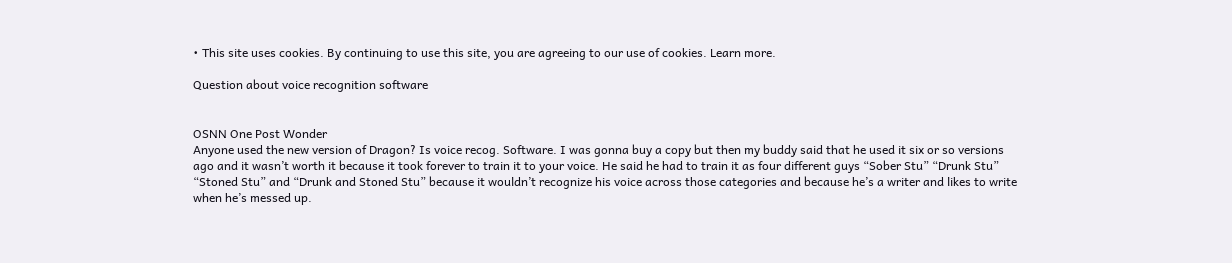• This site uses cookies. By continuing to use this site, you are agreeing to our use of cookies. Learn more.

Question about voice recognition software


OSNN One Post Wonder
Anyone used the new version of Dragon? Is voice recog. Software. I was gonna buy a copy but then my buddy said that he used it six or so versions ago and it wasn’t worth it because it took forever to train it to your voice. He said he had to train it as four different guys “Sober Stu” “Drunk Stu” “Stoned Stu” and “Drunk and Stoned Stu” because it wouldn’t recognize his voice across those categories and because he’s a writer and likes to write when he’s messed up.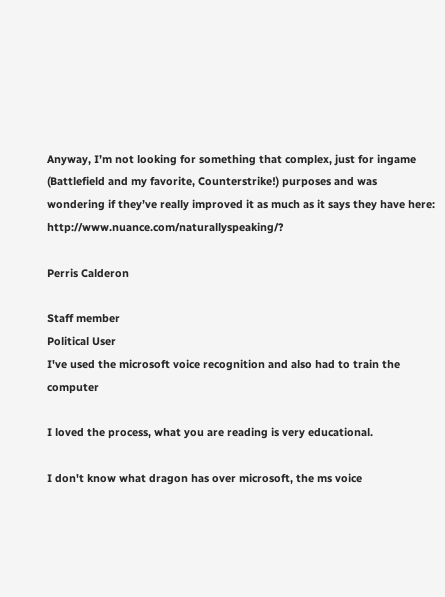Anyway, I’m not looking for something that complex, just for ingame (Battlefield and my favorite, Counterstrike!) purposes and was wondering if they’ve really improved it as much as it says they have here: http://www.nuance.com/naturallyspeaking/?

Perris Calderon

Staff member
Political User
I've used the microsoft voice recognition and also had to train the computer

I loved the process, what you are reading is very educational.

I don't know what dragon has over microsoft, the ms voice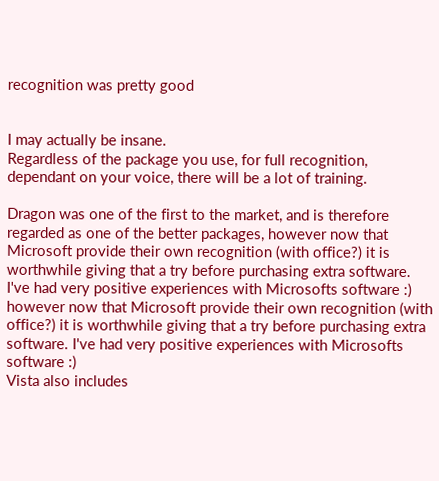recognition was pretty good


I may actually be insane.
Regardless of the package you use, for full recognition, dependant on your voice, there will be a lot of training.

Dragon was one of the first to the market, and is therefore regarded as one of the better packages, however now that Microsoft provide their own recognition (with office?) it is worthwhile giving that a try before purchasing extra software. I've had very positive experiences with Microsofts software :)
however now that Microsoft provide their own recognition (with office?) it is worthwhile giving that a try before purchasing extra software. I've had very positive experiences with Microsofts software :)
Vista also includes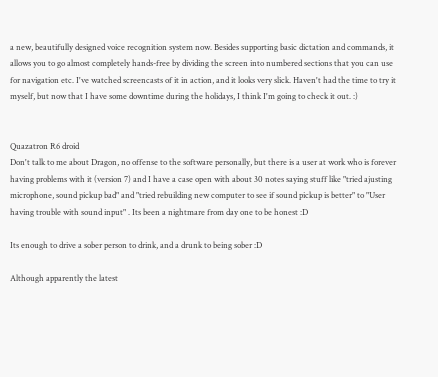a new, beautifully designed voice recognition system now. Besides supporting basic dictation and commands, it allows you to go almost completely hands-free by dividing the screen into numbered sections that you can use for navigation etc. I've watched screencasts of it in action, and it looks very slick. Haven't had the time to try it myself, but now that I have some downtime during the holidays, I think I'm going to check it out. :)


Quazatron R6 droid
Don't talk to me about Dragon, no offense to the software personally, but there is a user at work who is forever having problems with it (version 7) and I have a case open with about 30 notes saying stuff like "tried ajusting microphone, sound pickup bad" and "tried rebuilding new computer to see if sound pickup is better" to "User having trouble with sound input" . Its been a nightmare from day one to be honest :D

Its enough to drive a sober person to drink, and a drunk to being sober :D

Although apparently the latest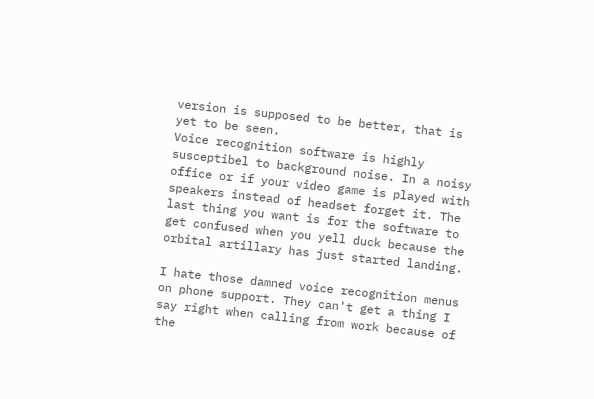version is supposed to be better, that is yet to be seen.
Voice recognition software is highly susceptibel to background noise. In a noisy office or if your video game is played with speakers instead of headset forget it. The last thing you want is for the software to get confused when you yell duck because the orbital artillary has just started landing.

I hate those damned voice recognition menus on phone support. They can't get a thing I say right when calling from work because of the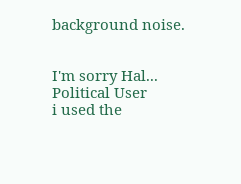background noise.


I'm sorry Hal...
Political User
i used the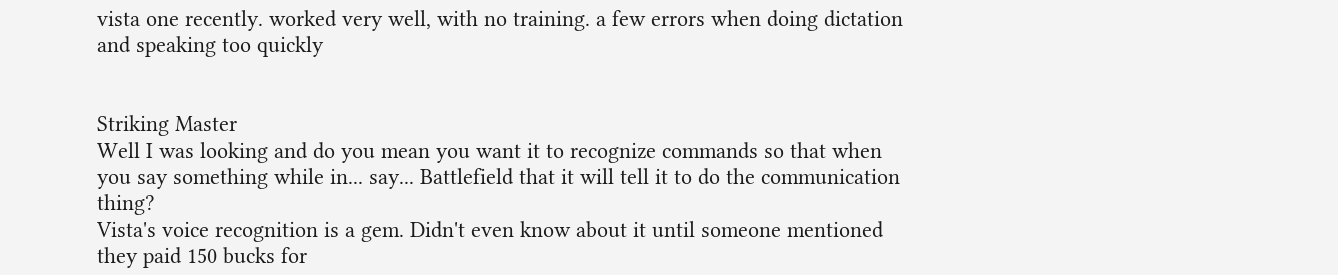vista one recently. worked very well, with no training. a few errors when doing dictation and speaking too quickly


Striking Master
Well I was looking and do you mean you want it to recognize commands so that when you say something while in... say... Battlefield that it will tell it to do the communication thing?
Vista's voice recognition is a gem. Didn't even know about it until someone mentioned they paid 150 bucks for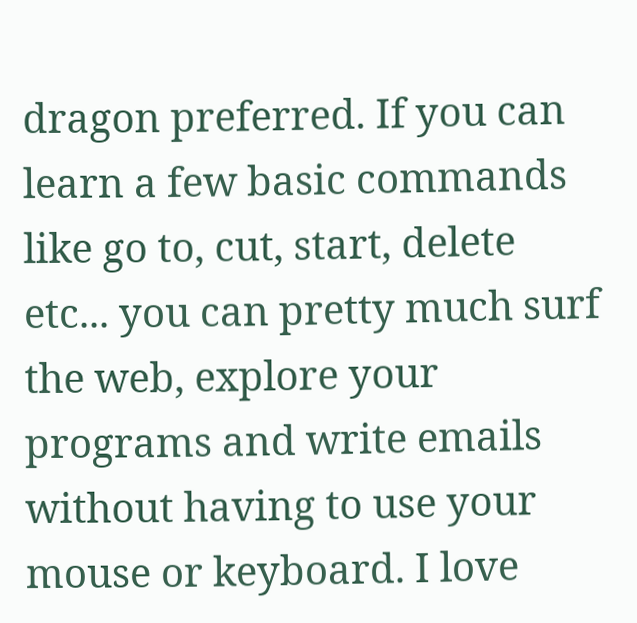dragon preferred. If you can learn a few basic commands like go to, cut, start, delete etc... you can pretty much surf the web, explore your programs and write emails without having to use your mouse or keyboard. I love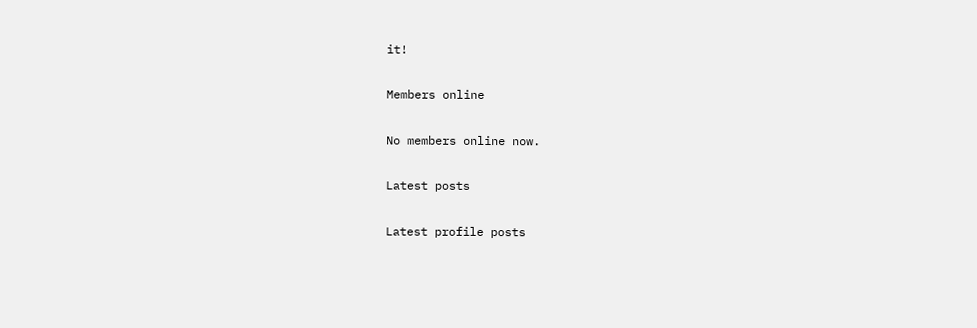it!

Members online

No members online now.

Latest posts

Latest profile posts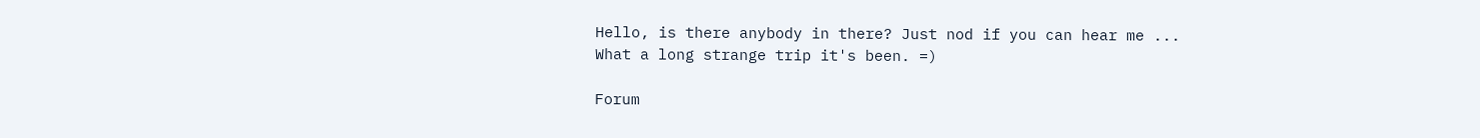Hello, is there anybody in there? Just nod if you can hear me ...
What a long strange trip it's been. =)

Forum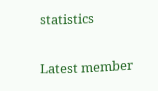statistics

Latest member